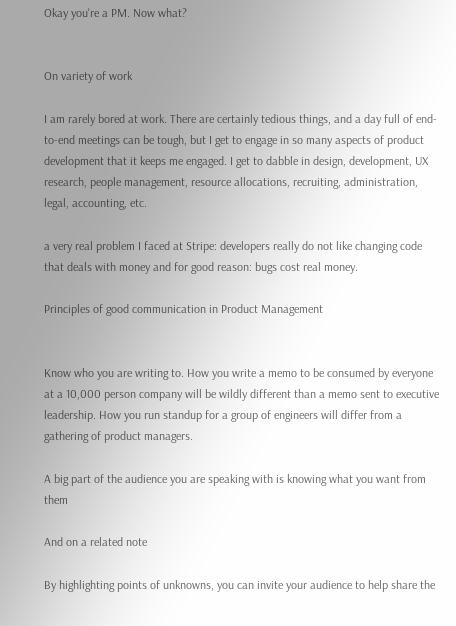Okay you're a PM. Now what?


On variety of work

I am rarely bored at work. There are certainly tedious things, and a day full of end-to-end meetings can be tough, but I get to engage in so many aspects of product development that it keeps me engaged. I get to dabble in design, development, UX research, people management, resource allocations, recruiting, administration, legal, accounting, etc.

a very real problem I faced at Stripe: developers really do not like changing code that deals with money and for good reason: bugs cost real money.

Principles of good communication in Product Management


Know who you are writing to. How you write a memo to be consumed by everyone at a 10,000 person company will be wildly different than a memo sent to executive leadership. How you run standup for a group of engineers will differ from a gathering of product managers.

A big part of the audience you are speaking with is knowing what you want from them

And on a related note

By highlighting points of unknowns, you can invite your audience to help share the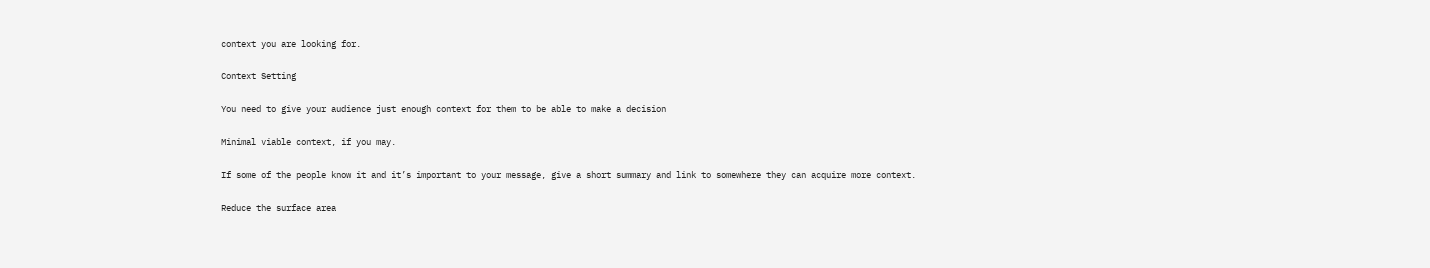context you are looking for.

Context Setting

You need to give your audience just enough context for them to be able to make a decision

Minimal viable context, if you may.

If some of the people know it and it’s important to your message, give a short summary and link to somewhere they can acquire more context.

Reduce the surface area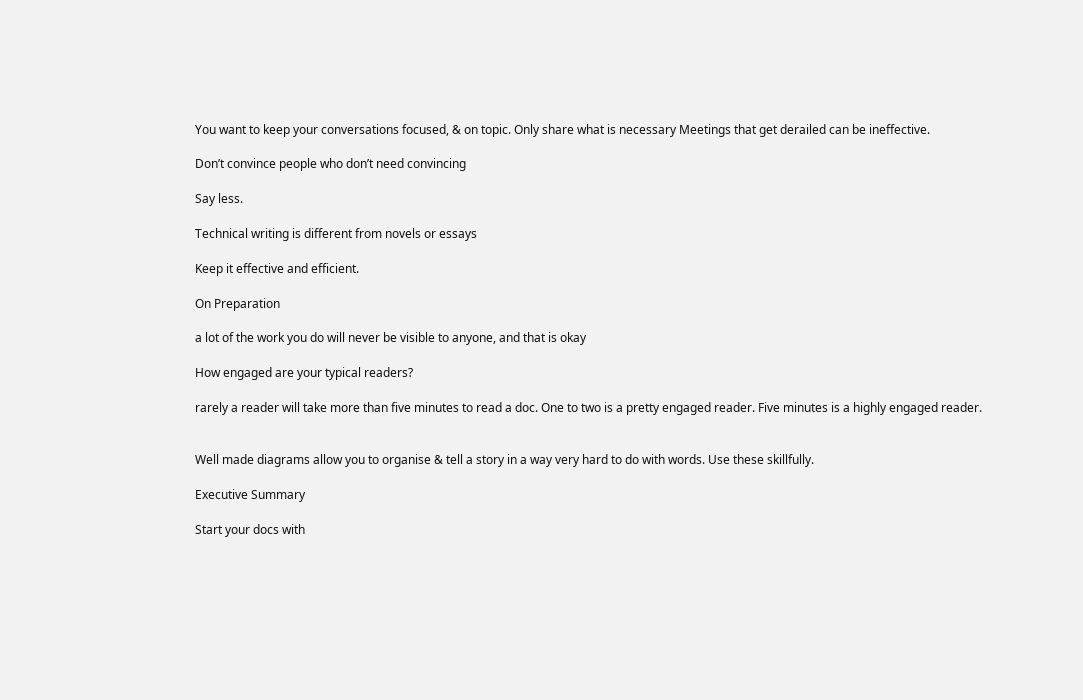You want to keep your conversations focused, & on topic. Only share what is necessary Meetings that get derailed can be ineffective.

Don’t convince people who don’t need convincing

Say less.

Technical writing is different from novels or essays

Keep it effective and efficient.

On Preparation

a lot of the work you do will never be visible to anyone, and that is okay

How engaged are your typical readers?

rarely a reader will take more than five minutes to read a doc. One to two is a pretty engaged reader. Five minutes is a highly engaged reader.


Well made diagrams allow you to organise & tell a story in a way very hard to do with words. Use these skillfully.

Executive Summary

Start your docs with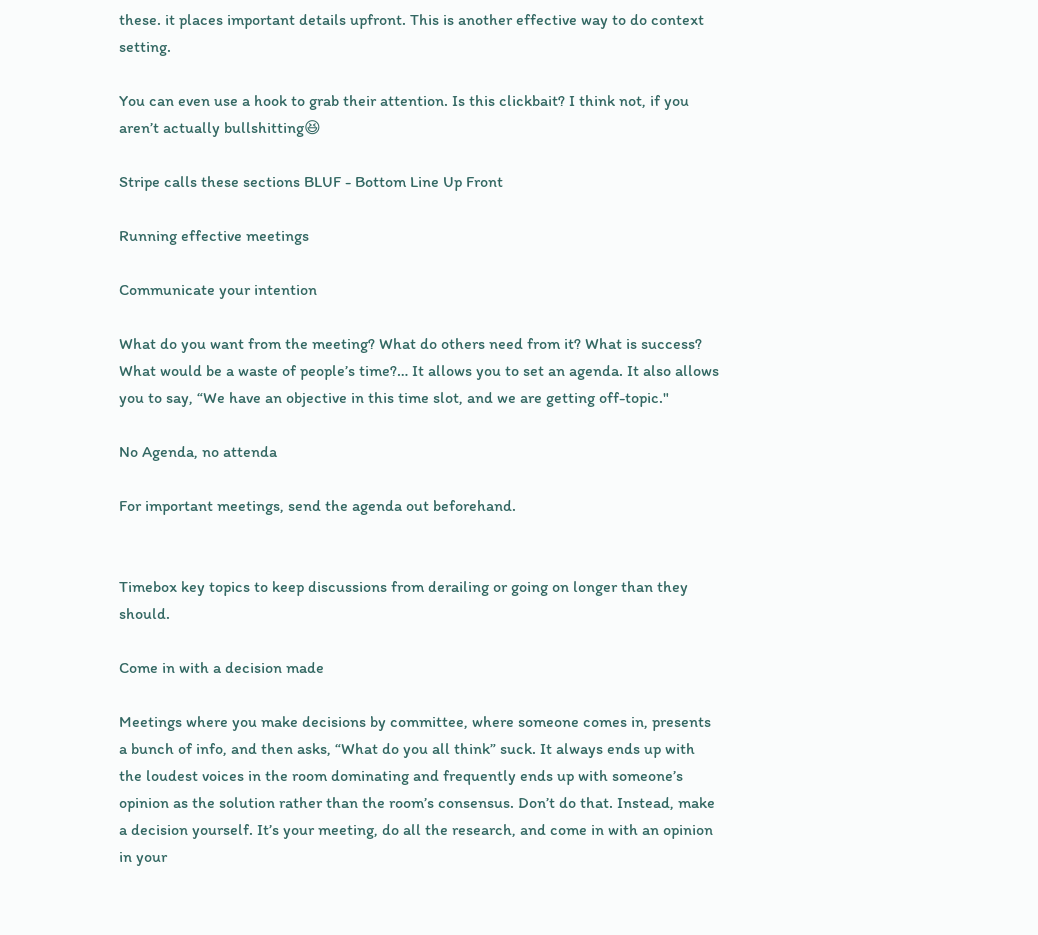these. it places important details upfront. This is another effective way to do context setting.

You can even use a hook to grab their attention. Is this clickbait? I think not, if you aren’t actually bullshitting😆

Stripe calls these sections BLUF - Bottom Line Up Front

Running effective meetings

Communicate your intention

What do you want from the meeting? What do others need from it? What is success? What would be a waste of people’s time?… It allows you to set an agenda. It also allows you to say, “We have an objective in this time slot, and we are getting off-topic."

No Agenda, no attenda

For important meetings, send the agenda out beforehand.


Timebox key topics to keep discussions from derailing or going on longer than they should.

Come in with a decision made

Meetings where you make decisions by committee, where someone comes in, presents a bunch of info, and then asks, “What do you all think” suck. It always ends up with the loudest voices in the room dominating and frequently ends up with someone’s opinion as the solution rather than the room’s consensus. Don’t do that. Instead, make a decision yourself. It’s your meeting, do all the research, and come in with an opinion in your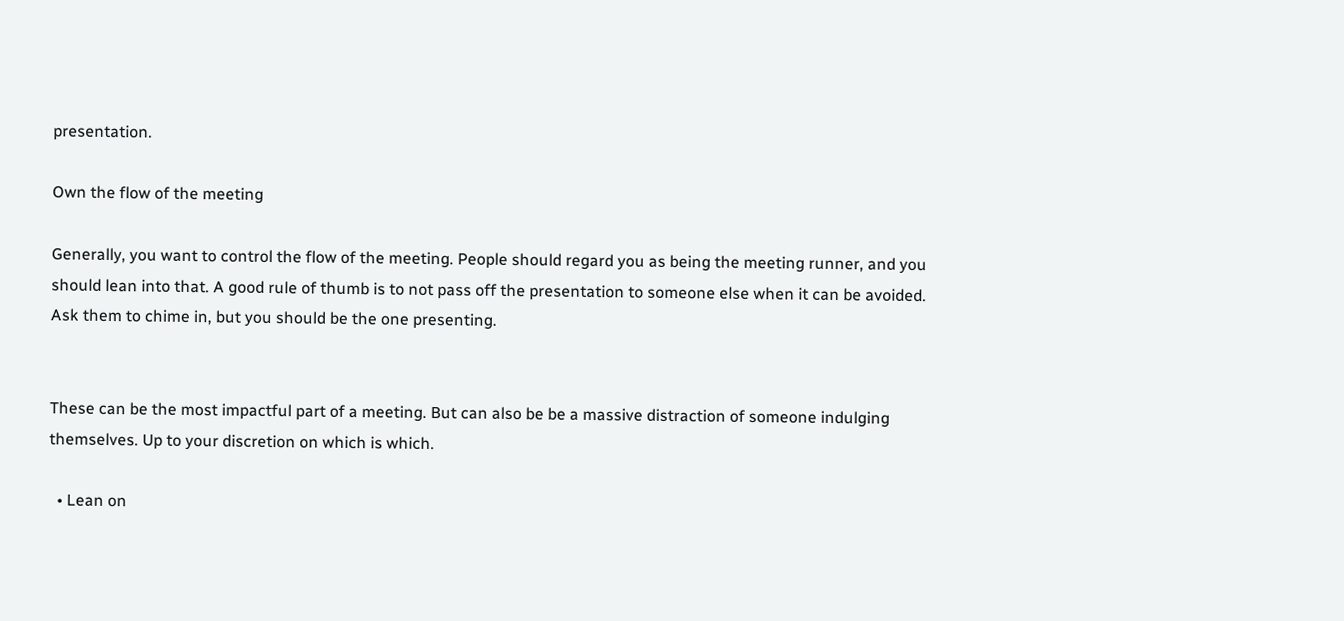presentation.

Own the flow of the meeting

Generally, you want to control the flow of the meeting. People should regard you as being the meeting runner, and you should lean into that. A good rule of thumb is to not pass off the presentation to someone else when it can be avoided. Ask them to chime in, but you should be the one presenting.


These can be the most impactful part of a meeting. But can also be be a massive distraction of someone indulging themselves. Up to your discretion on which is which.

  • Lean on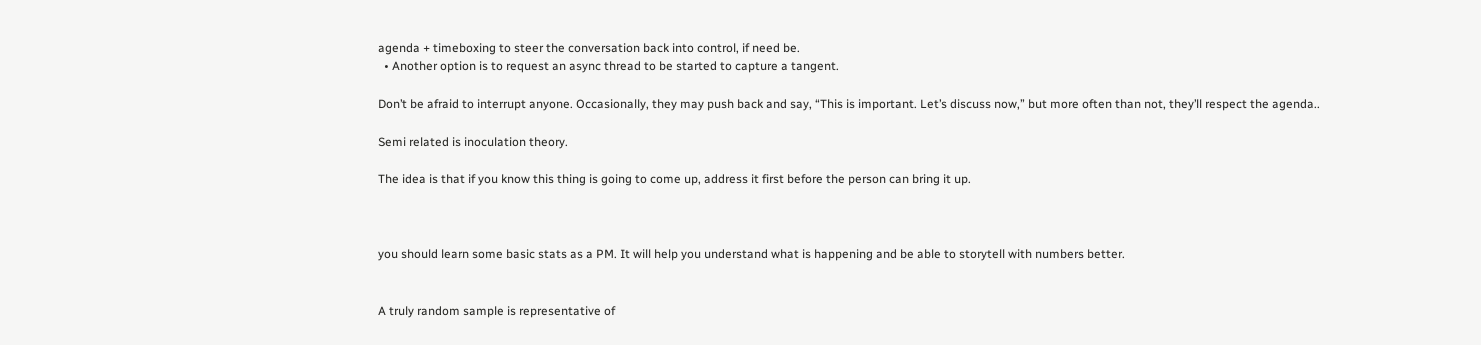agenda + timeboxing to steer the conversation back into control, if need be.
  • Another option is to request an async thread to be started to capture a tangent.

Don’t be afraid to interrupt anyone. Occasionally, they may push back and say, “This is important. Let’s discuss now,” but more often than not, they’ll respect the agenda..

Semi related is inoculation theory.

The idea is that if you know this thing is going to come up, address it first before the person can bring it up.



you should learn some basic stats as a PM. It will help you understand what is happening and be able to storytell with numbers better.


A truly random sample is representative of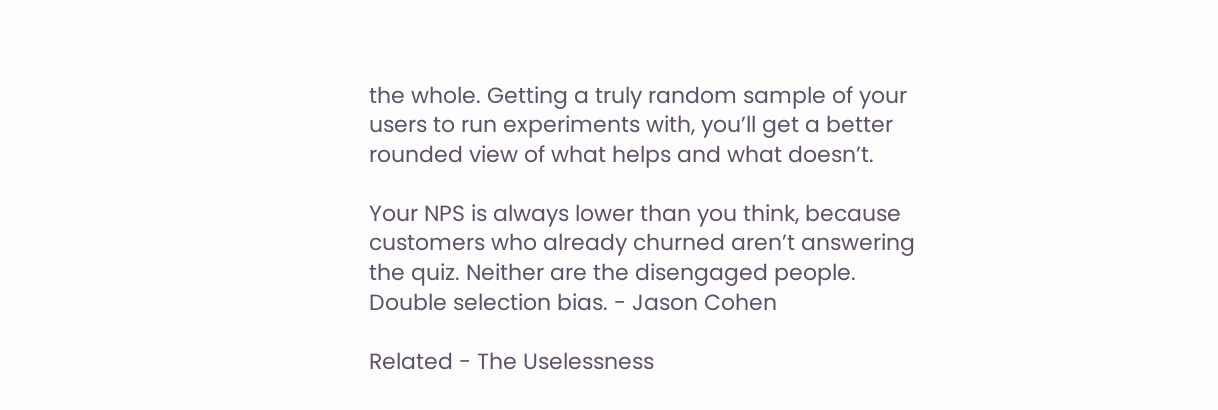the whole. Getting a truly random sample of your users to run experiments with, you’ll get a better rounded view of what helps and what doesn’t.

Your NPS is always lower than you think, because customers who already churned aren’t answering the quiz. Neither are the disengaged people. Double selection bias. - Jason Cohen

Related - The Uselessness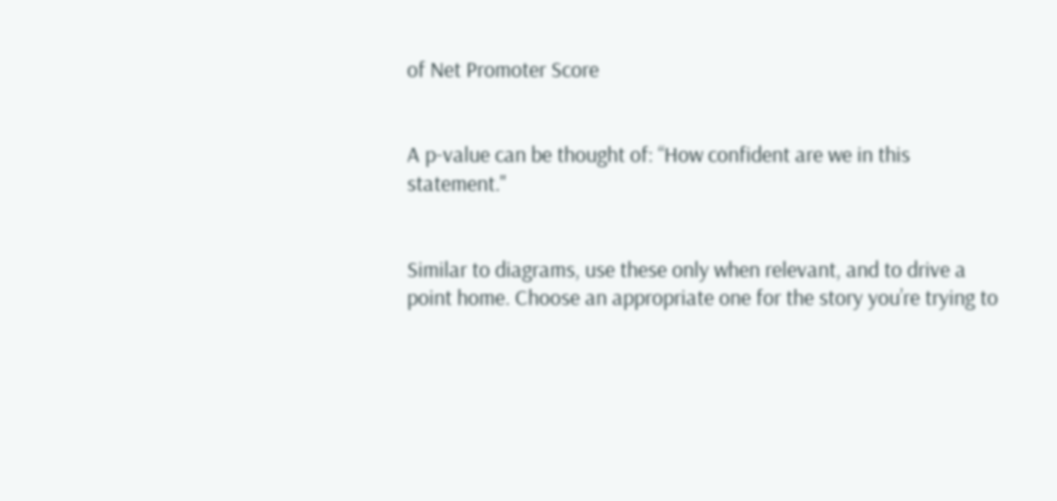of Net Promoter Score


A p-value can be thought of: “How confident are we in this statement."


Similar to diagrams, use these only when relevant, and to drive a point home. Choose an appropriate one for the story you’re trying to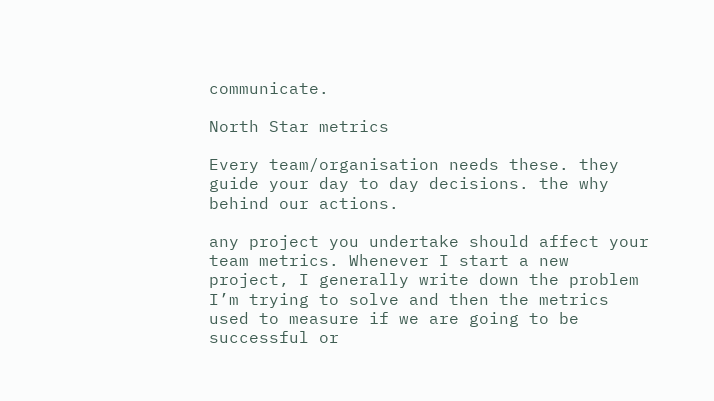communicate.

North Star metrics

Every team/organisation needs these. they guide your day to day decisions. the why behind our actions.

any project you undertake should affect your team metrics. Whenever I start a new project, I generally write down the problem I’m trying to solve and then the metrics used to measure if we are going to be successful or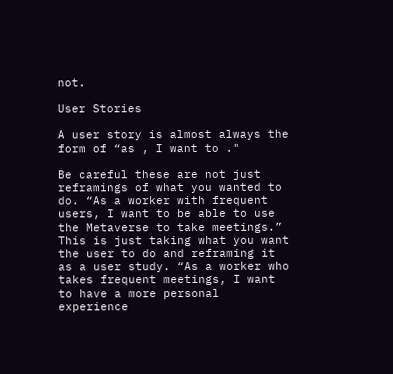not.

User Stories

A user story is almost always the form of “as , I want to ."

Be careful these are not just reframings of what you wanted to do. “As a worker with frequent users, I want to be able to use the Metaverse to take meetings.” This is just taking what you want the user to do and reframing it as a user study. “As a worker who takes frequent meetings, I want to have a more personal experience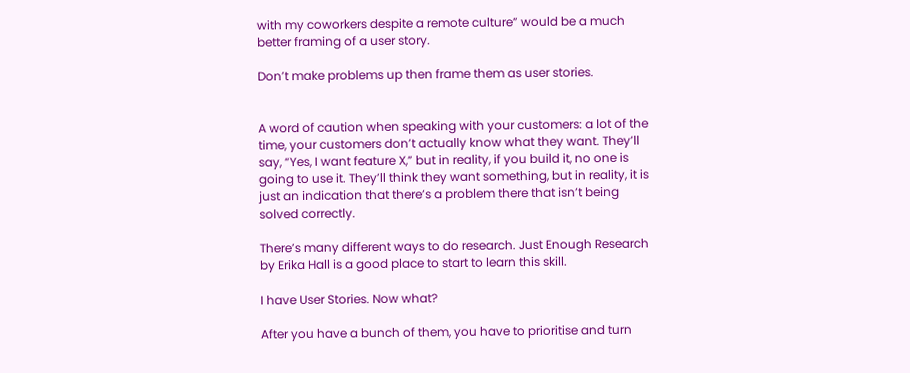with my coworkers despite a remote culture” would be a much better framing of a user story.

Don’t make problems up then frame them as user stories.


A word of caution when speaking with your customers: a lot of the time, your customers don’t actually know what they want. They’ll say, “Yes, I want feature X,” but in reality, if you build it, no one is going to use it. They’ll think they want something, but in reality, it is just an indication that there’s a problem there that isn’t being solved correctly.

There’s many different ways to do research. Just Enough Research by Erika Hall is a good place to start to learn this skill.

I have User Stories. Now what?

After you have a bunch of them, you have to prioritise and turn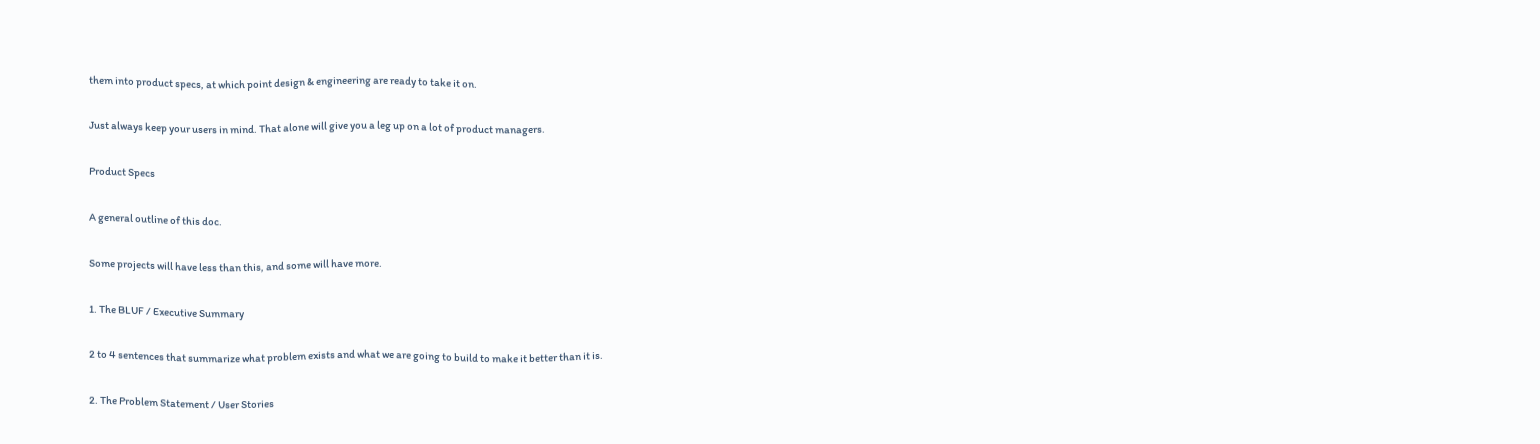them into product specs, at which point design & engineering are ready to take it on.

Just always keep your users in mind. That alone will give you a leg up on a lot of product managers.

Product Specs

A general outline of this doc.

Some projects will have less than this, and some will have more.

1. The BLUF / Executive Summary

2 to 4 sentences that summarize what problem exists and what we are going to build to make it better than it is.

2. The Problem Statement / User Stories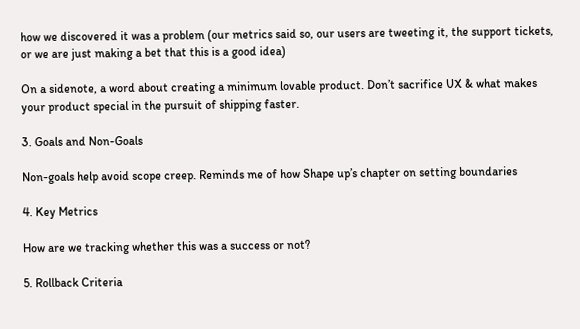how we discovered it was a problem (our metrics said so, our users are tweeting it, the support tickets, or we are just making a bet that this is a good idea)

On a sidenote, a word about creating a minimum lovable product. Don’t sacrifice UX & what makes your product special in the pursuit of shipping faster.

3. Goals and Non-Goals

Non-goals help avoid scope creep. Reminds me of how Shape up’s chapter on setting boundaries

4. Key Metrics

How are we tracking whether this was a success or not?

5. Rollback Criteria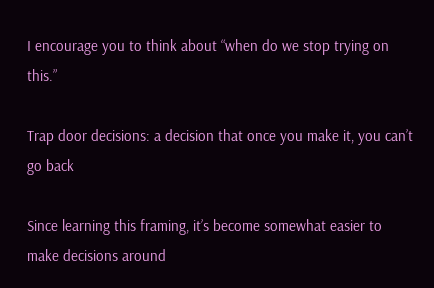I encourage you to think about “when do we stop trying on this.”

Trap door decisions: a decision that once you make it, you can’t go back

Since learning this framing, it’s become somewhat easier to make decisions around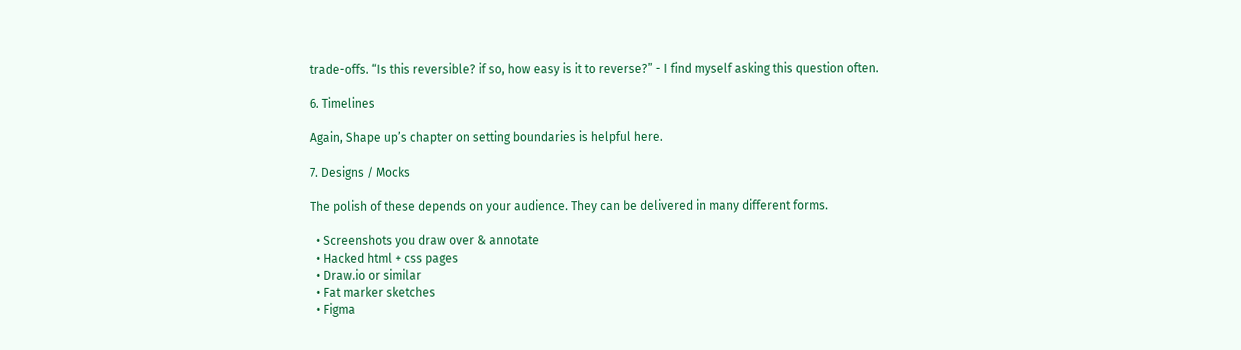trade-offs. “Is this reversible? if so, how easy is it to reverse?” - I find myself asking this question often.

6. Timelines

Again, Shape up’s chapter on setting boundaries is helpful here.

7. Designs / Mocks

The polish of these depends on your audience. They can be delivered in many different forms.

  • Screenshots you draw over & annotate
  • Hacked html + css pages
  • Draw.io or similar
  • Fat marker sketches
  • Figma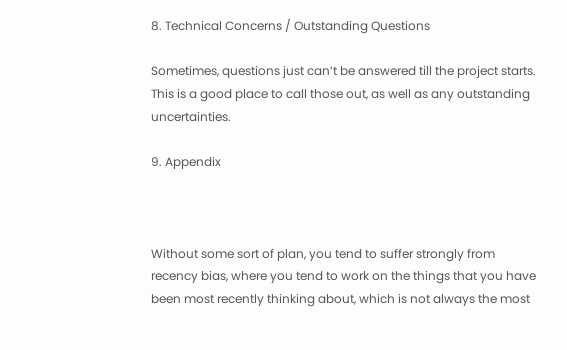8. Technical Concerns / Outstanding Questions

Sometimes, questions just can’t be answered till the project starts. This is a good place to call those out, as well as any outstanding uncertainties.

9. Appendix



Without some sort of plan, you tend to suffer strongly from recency bias, where you tend to work on the things that you have been most recently thinking about, which is not always the most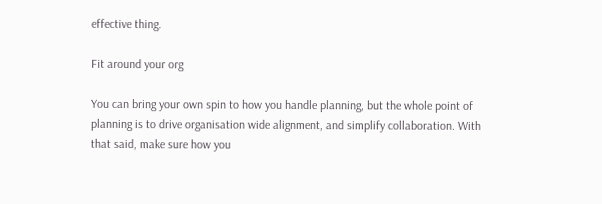effective thing.

Fit around your org

You can bring your own spin to how you handle planning, but the whole point of planning is to drive organisation wide alignment, and simplify collaboration. With that said, make sure how you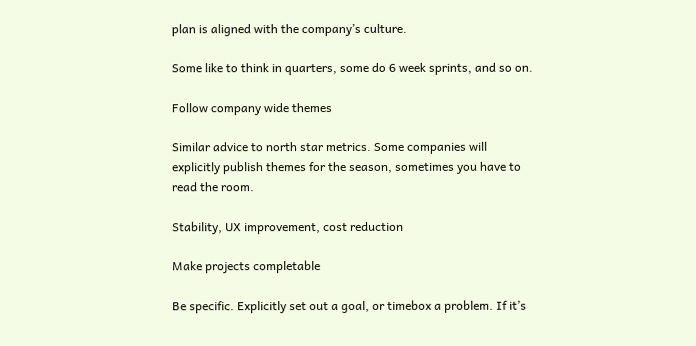plan is aligned with the company’s culture.

Some like to think in quarters, some do 6 week sprints, and so on.

Follow company wide themes

Similar advice to north star metrics. Some companies will explicitly publish themes for the season, sometimes you have to read the room.

Stability, UX improvement, cost reduction

Make projects completable

Be specific. Explicitly set out a goal, or timebox a problem. If it’s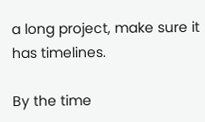a long project, make sure it has timelines.

By the time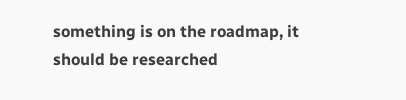something is on the roadmap, it should be researched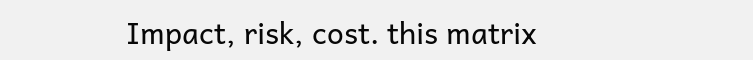Impact, risk, cost. this matrix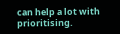can help a lot with prioritising.